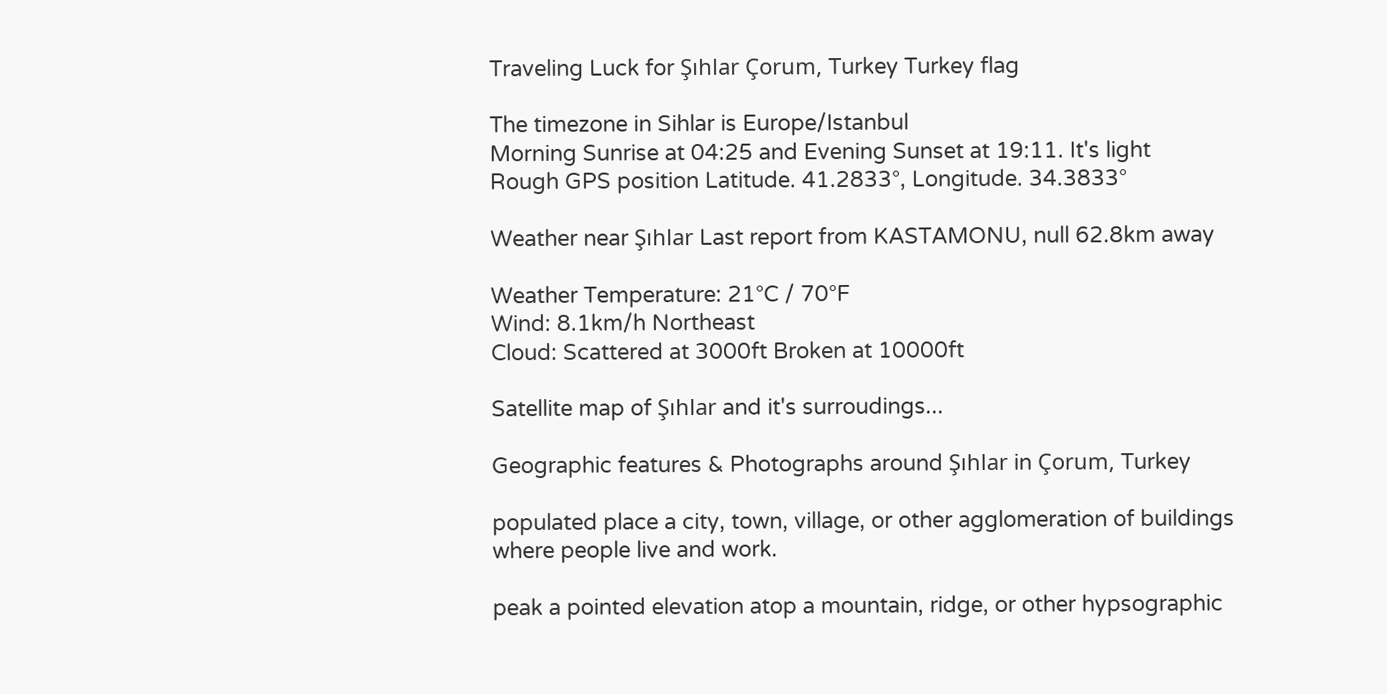Traveling Luck for Şıhlar Çorum, Turkey Turkey flag

The timezone in Sihlar is Europe/Istanbul
Morning Sunrise at 04:25 and Evening Sunset at 19:11. It's light
Rough GPS position Latitude. 41.2833°, Longitude. 34.3833°

Weather near Şıhlar Last report from KASTAMONU, null 62.8km away

Weather Temperature: 21°C / 70°F
Wind: 8.1km/h Northeast
Cloud: Scattered at 3000ft Broken at 10000ft

Satellite map of Şıhlar and it's surroudings...

Geographic features & Photographs around Şıhlar in Çorum, Turkey

populated place a city, town, village, or other agglomeration of buildings where people live and work.

peak a pointed elevation atop a mountain, ridge, or other hypsographic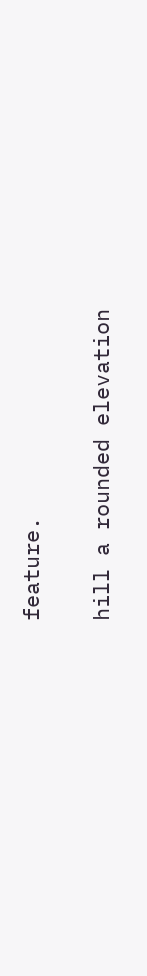feature.

hill a rounded elevation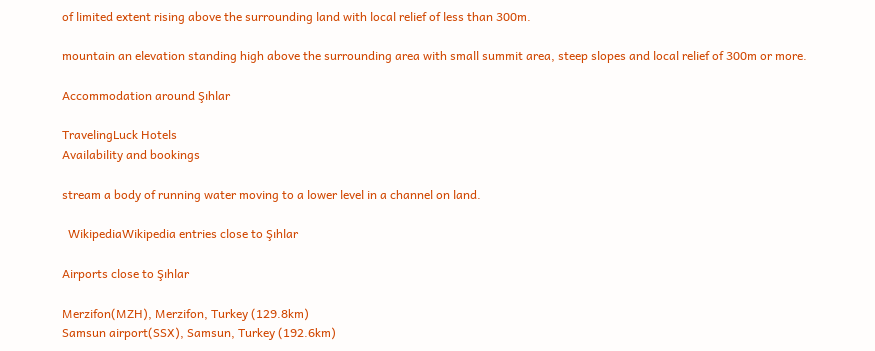of limited extent rising above the surrounding land with local relief of less than 300m.

mountain an elevation standing high above the surrounding area with small summit area, steep slopes and local relief of 300m or more.

Accommodation around Şıhlar

TravelingLuck Hotels
Availability and bookings

stream a body of running water moving to a lower level in a channel on land.

  WikipediaWikipedia entries close to Şıhlar

Airports close to Şıhlar

Merzifon(MZH), Merzifon, Turkey (129.8km)
Samsun airport(SSX), Samsun, Turkey (192.6km)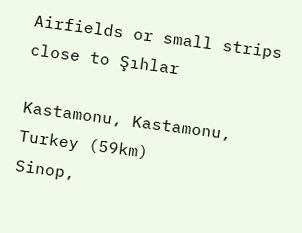Airfields or small strips close to Şıhlar

Kastamonu, Kastamonu, Turkey (59km)
Sinop,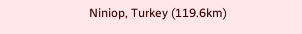Niniop, Turkey (119.6km)